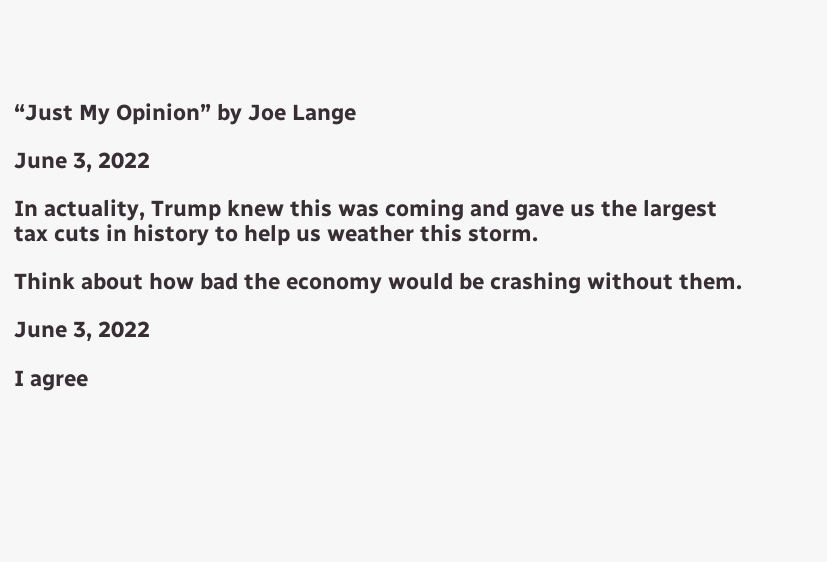“Just My Opinion” by Joe Lange

June 3, 2022

In actuality, Trump knew this was coming and gave us the largest tax cuts in history to help us weather this storm.

Think about how bad the economy would be crashing without them.

June 3, 2022

I agree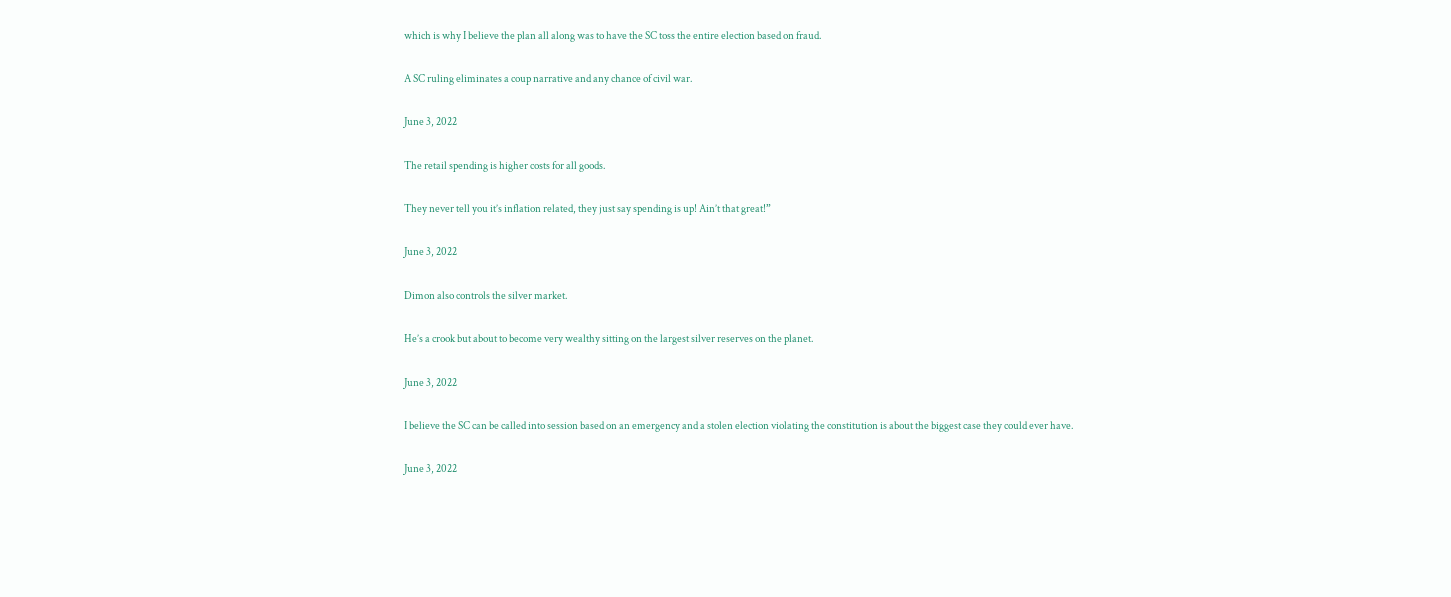which is why I believe the plan all along was to have the SC toss the entire election based on fraud.

A SC ruling eliminates a coup narrative and any chance of civil war.

June 3, 2022

The retail spending is higher costs for all goods.

They never tell you it’s inflation related, they just say spending is up! Ain’t that great!”

June 3, 2022

Dimon also controls the silver market.

He’s a crook but about to become very wealthy sitting on the largest silver reserves on the planet.

June 3, 2022

I believe the SC can be called into session based on an emergency and a stolen election violating the constitution is about the biggest case they could ever have.

June 3, 2022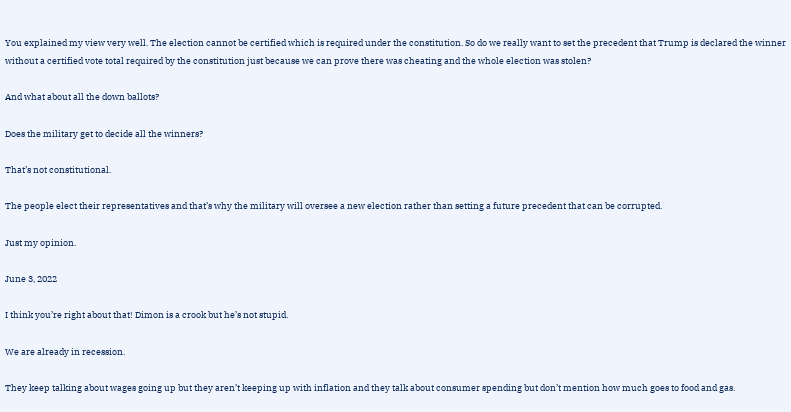You explained my view very well. The election cannot be certified which is required under the constitution. So do we really want to set the precedent that Trump is declared the winner without a certified vote total required by the constitution just because we can prove there was cheating and the whole election was stolen?

And what about all the down ballots?

Does the military get to decide all the winners?

That’s not constitutional.

The people elect their representatives and that’s why the military will oversee a new election rather than setting a future precedent that can be corrupted.

Just my opinion.

June 3, 2022

I think you’re right about that! Dimon is a crook but he’s not stupid.

We are already in recession.

They keep talking about wages going up but they aren’t keeping up with inflation and they talk about consumer spending but don’t mention how much goes to food and gas.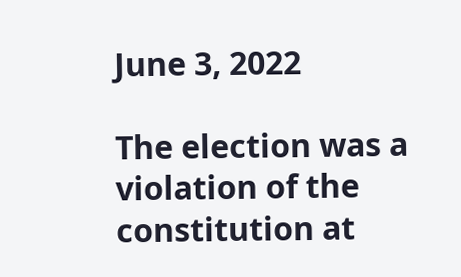June 3, 2022

The election was a violation of the constitution at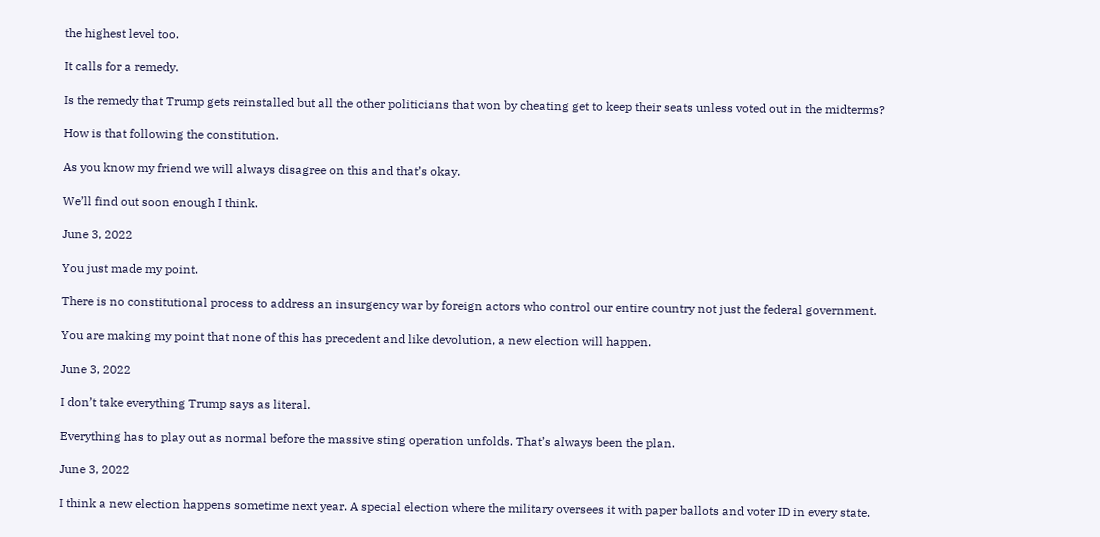the highest level too.

It calls for a remedy.

Is the remedy that Trump gets reinstalled but all the other politicians that won by cheating get to keep their seats unless voted out in the midterms?

How is that following the constitution.

As you know my friend we will always disagree on this and that’s okay.

We’ll find out soon enough I think.

June 3, 2022

You just made my point.

There is no constitutional process to address an insurgency war by foreign actors who control our entire country not just the federal government.

You are making my point that none of this has precedent and like devolution, a new election will happen.

June 3, 2022

I don’t take everything Trump says as literal.

Everything has to play out as normal before the massive sting operation unfolds. That’s always been the plan.

June 3, 2022

I think a new election happens sometime next year. A special election where the military oversees it with paper ballots and voter ID in every state.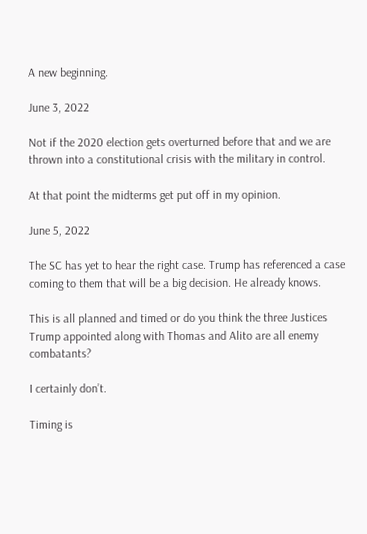A new beginning.

June 3, 2022

Not if the 2020 election gets overturned before that and we are thrown into a constitutional crisis with the military in control.

At that point the midterms get put off in my opinion.

June 5, 2022

The SC has yet to hear the right case. Trump has referenced a case coming to them that will be a big decision. He already knows.

This is all planned and timed or do you think the three Justices Trump appointed along with Thomas and Alito are all enemy combatants?

I certainly don’t.

Timing is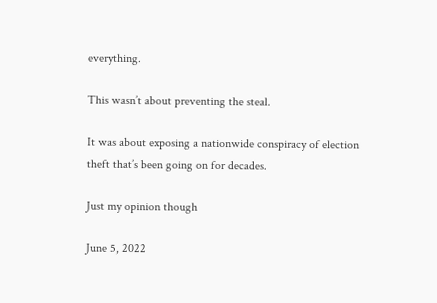everything.

This wasn’t about preventing the steal.

It was about exposing a nationwide conspiracy of election theft that’s been going on for decades.

Just my opinion though

June 5, 2022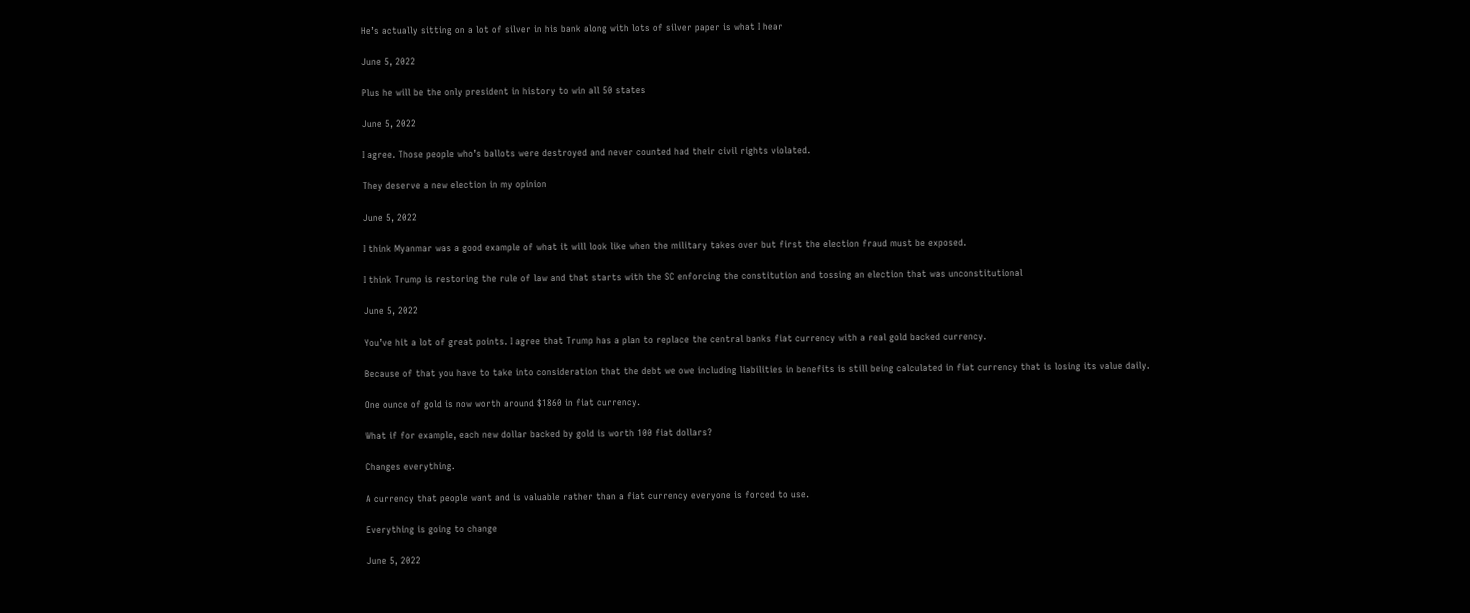He’s actually sitting on a lot of silver in his bank along with lots of silver paper is what I hear

June 5, 2022

Plus he will be the only president in history to win all 50 states

June 5, 2022

I agree. Those people who’s ballots were destroyed and never counted had their civil rights violated.

They deserve a new election in my opinion

June 5, 2022

I think Myanmar was a good example of what it will look like when the military takes over but first the election fraud must be exposed.

I think Trump is restoring the rule of law and that starts with the SC enforcing the constitution and tossing an election that was unconstitutional

June 5, 2022

You’ve hit a lot of great points. I agree that Trump has a plan to replace the central banks fiat currency with a real gold backed currency.

Because of that you have to take into consideration that the debt we owe including liabilities in benefits is still being calculated in fiat currency that is losing its value daily.

One ounce of gold is now worth around $1860 in fiat currency.

What if for example, each new dollar backed by gold is worth 100 fiat dollars?

Changes everything.

A currency that people want and is valuable rather than a fiat currency everyone is forced to use.

Everything is going to change

June 5, 2022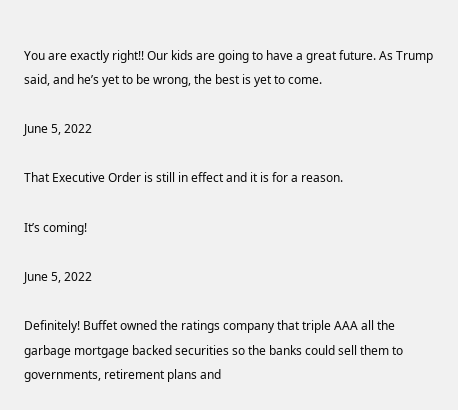You are exactly right!! Our kids are going to have a great future. As Trump said, and he’s yet to be wrong, the best is yet to come.

June 5, 2022

That Executive Order is still in effect and it is for a reason.

It’s coming!

June 5, 2022

Definitely! Buffet owned the ratings company that triple AAA all the garbage mortgage backed securities so the banks could sell them to governments, retirement plans and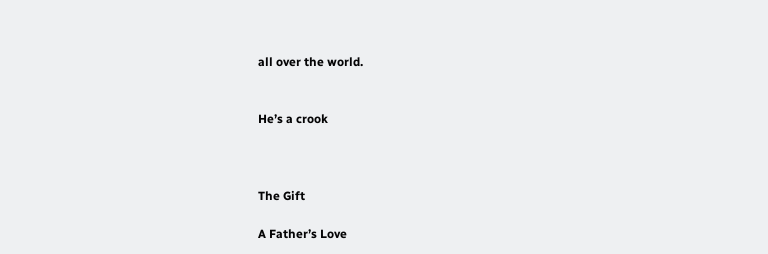all over the world.


He’s a crook



The Gift

A Father’s Love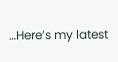…Here’s my latest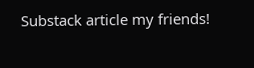Substack article my friends!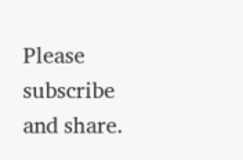Please subscribe and share.